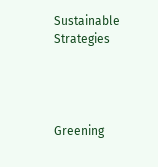Sustainable Strategies




Greening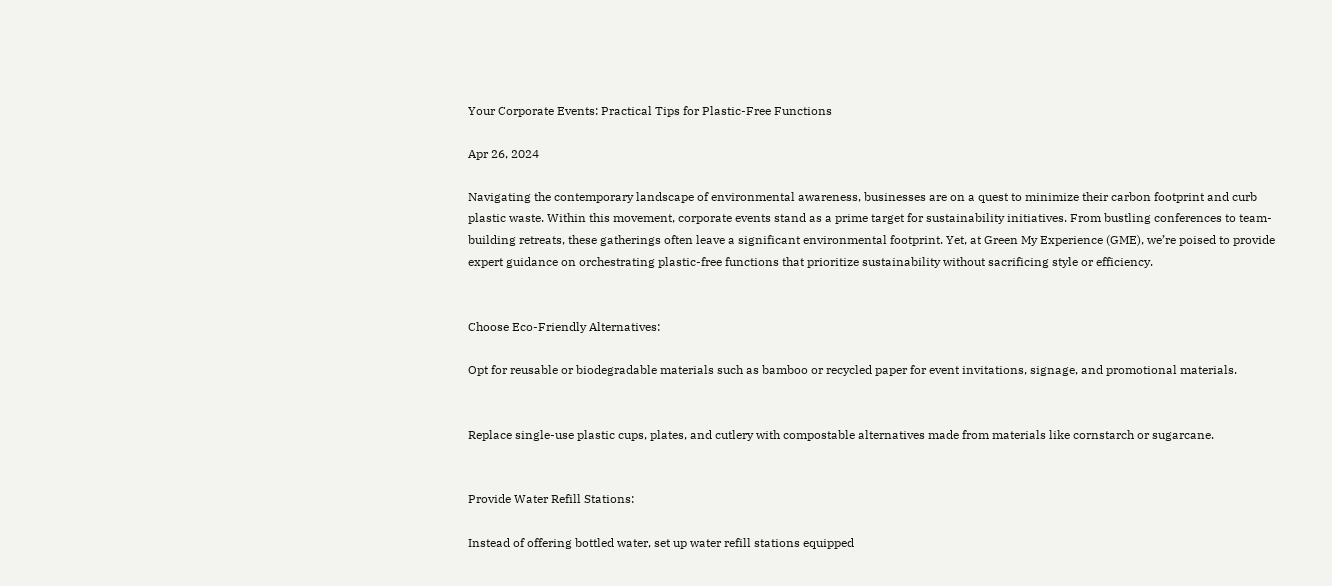Your Corporate Events: Practical Tips for Plastic-Free Functions

Apr 26, 2024

Navigating the contemporary landscape of environmental awareness, businesses are on a quest to minimize their carbon footprint and curb plastic waste. Within this movement, corporate events stand as a prime target for sustainability initiatives. From bustling conferences to team-building retreats, these gatherings often leave a significant environmental footprint. Yet, at Green My Experience (GME), we’re poised to provide expert guidance on orchestrating plastic-free functions that prioritize sustainability without sacrificing style or efficiency.


Choose Eco-Friendly Alternatives:

Opt for reusable or biodegradable materials such as bamboo or recycled paper for event invitations, signage, and promotional materials.


Replace single-use plastic cups, plates, and cutlery with compostable alternatives made from materials like cornstarch or sugarcane.


Provide Water Refill Stations:

Instead of offering bottled water, set up water refill stations equipped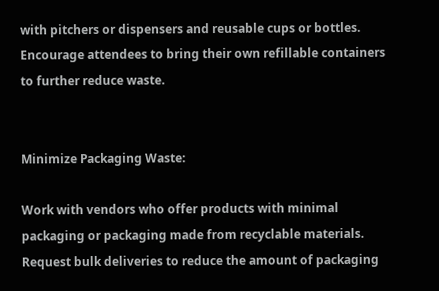with pitchers or dispensers and reusable cups or bottles. Encourage attendees to bring their own refillable containers to further reduce waste.


Minimize Packaging Waste:

Work with vendors who offer products with minimal packaging or packaging made from recyclable materials. Request bulk deliveries to reduce the amount of packaging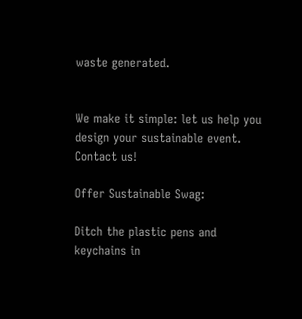waste generated.


We make it simple: let us help you design your sustainable event. Contact us!

Offer Sustainable Swag:

Ditch the plastic pens and keychains in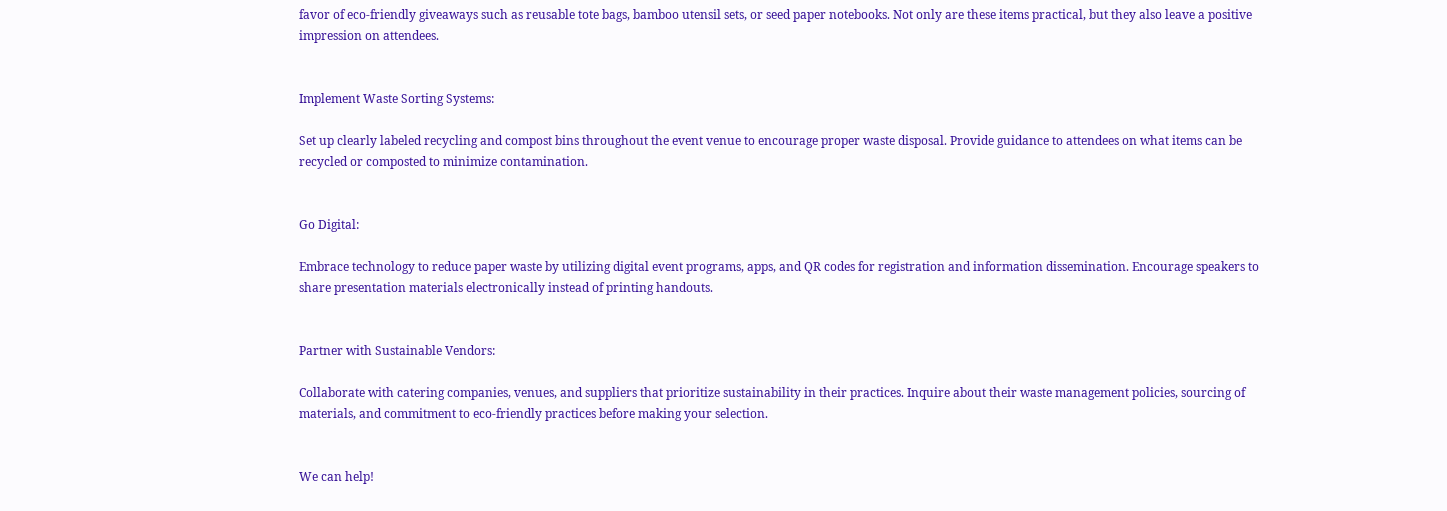favor of eco-friendly giveaways such as reusable tote bags, bamboo utensil sets, or seed paper notebooks. Not only are these items practical, but they also leave a positive impression on attendees.


Implement Waste Sorting Systems:

Set up clearly labeled recycling and compost bins throughout the event venue to encourage proper waste disposal. Provide guidance to attendees on what items can be recycled or composted to minimize contamination.


Go Digital:

Embrace technology to reduce paper waste by utilizing digital event programs, apps, and QR codes for registration and information dissemination. Encourage speakers to share presentation materials electronically instead of printing handouts.


Partner with Sustainable Vendors:

Collaborate with catering companies, venues, and suppliers that prioritize sustainability in their practices. Inquire about their waste management policies, sourcing of materials, and commitment to eco-friendly practices before making your selection.


We can help!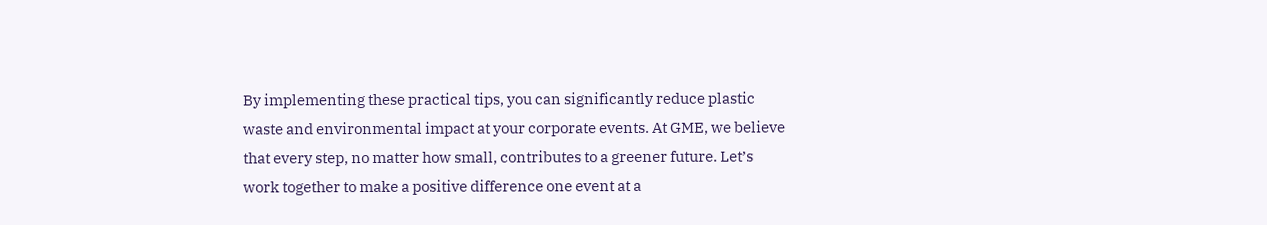By implementing these practical tips, you can significantly reduce plastic waste and environmental impact at your corporate events. At GME, we believe that every step, no matter how small, contributes to a greener future. Let’s work together to make a positive difference one event at a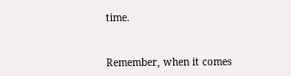time.


Remember, when it comes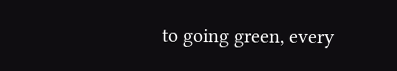to going green, every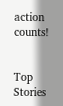action counts!


Top Stories